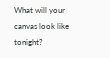What will your canvas look like tonight?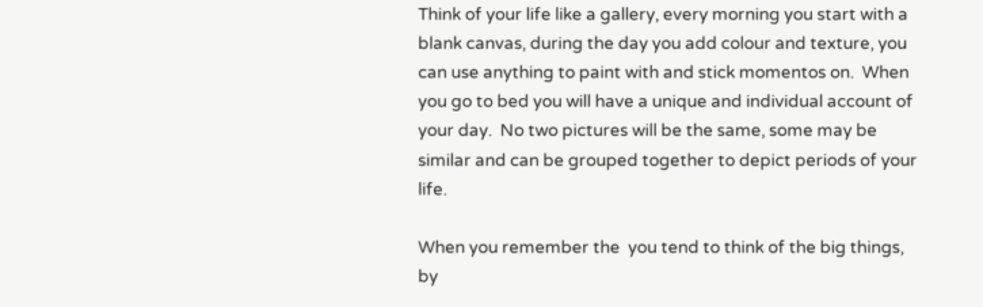Think of your life like a gallery, every morning you start with a blank canvas, during the day you add colour and texture, you can use anything to paint with and stick momentos on.  When you go to bed you will have a unique and individual account of your day.  No two pictures will be the same, some may be similar and can be grouped together to depict periods of your life.

When you remember the  you tend to think of the big things, by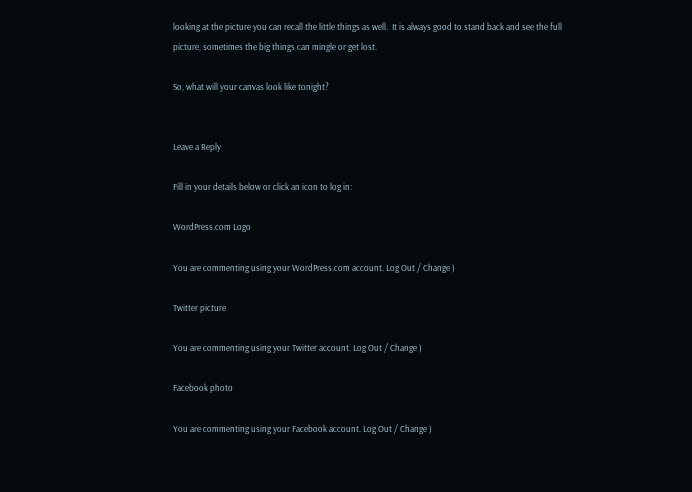looking at the picture you can recall the little things as well.  It is always good to stand back and see the full picture, sometimes the big things can mingle or get lost.

So, what will your canvas look like tonight?


Leave a Reply

Fill in your details below or click an icon to log in:

WordPress.com Logo

You are commenting using your WordPress.com account. Log Out / Change )

Twitter picture

You are commenting using your Twitter account. Log Out / Change )

Facebook photo

You are commenting using your Facebook account. Log Out / Change )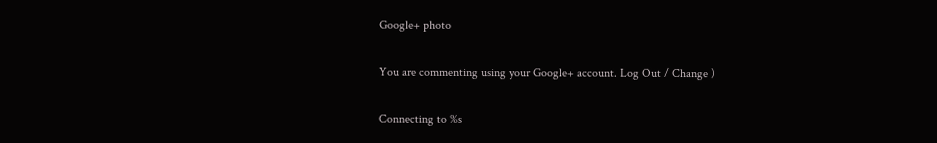Google+ photo

You are commenting using your Google+ account. Log Out / Change )

Connecting to %s